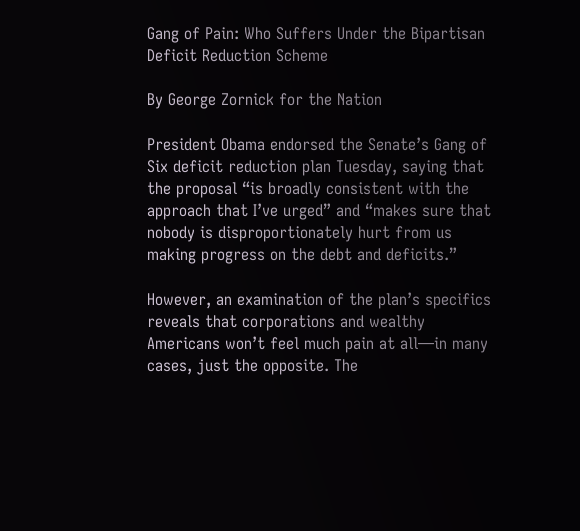Gang of Pain: Who Suffers Under the Bipartisan Deficit Reduction Scheme

By George Zornick for the Nation

President Obama endorsed the Senate’s Gang of Six deficit reduction plan Tuesday, saying that the proposal “is broadly consistent with the approach that I’ve urged” and “makes sure that nobody is disproportionately hurt from us making progress on the debt and deficits.”

However, an examination of the plan’s specifics reveals that corporations and wealthy Americans won’t feel much pain at all—in many cases, just the opposite. The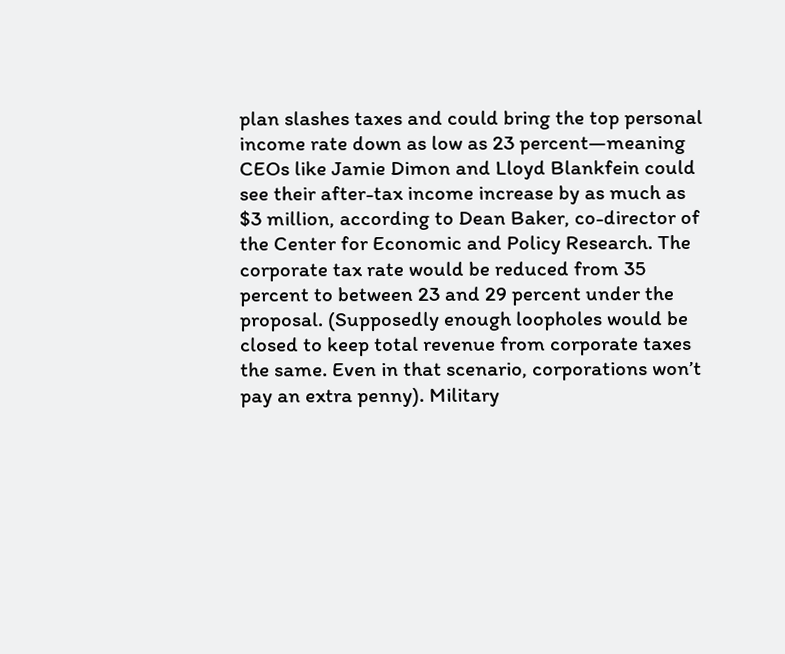plan slashes taxes and could bring the top personal income rate down as low as 23 percent—meaning CEOs like Jamie Dimon and Lloyd Blankfein could see their after-tax income increase by as much as $3 million, according to Dean Baker, co-director of the Center for Economic and Policy Research. The corporate tax rate would be reduced from 35 percent to between 23 and 29 percent under the proposal. (Supposedly enough loopholes would be closed to keep total revenue from corporate taxes the same. Even in that scenario, corporations won’t pay an extra penny). Military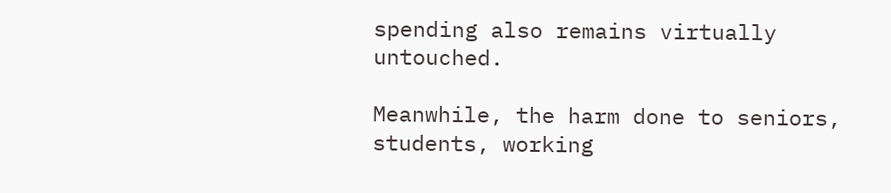spending also remains virtually untouched.

Meanwhile, the harm done to seniors, students, working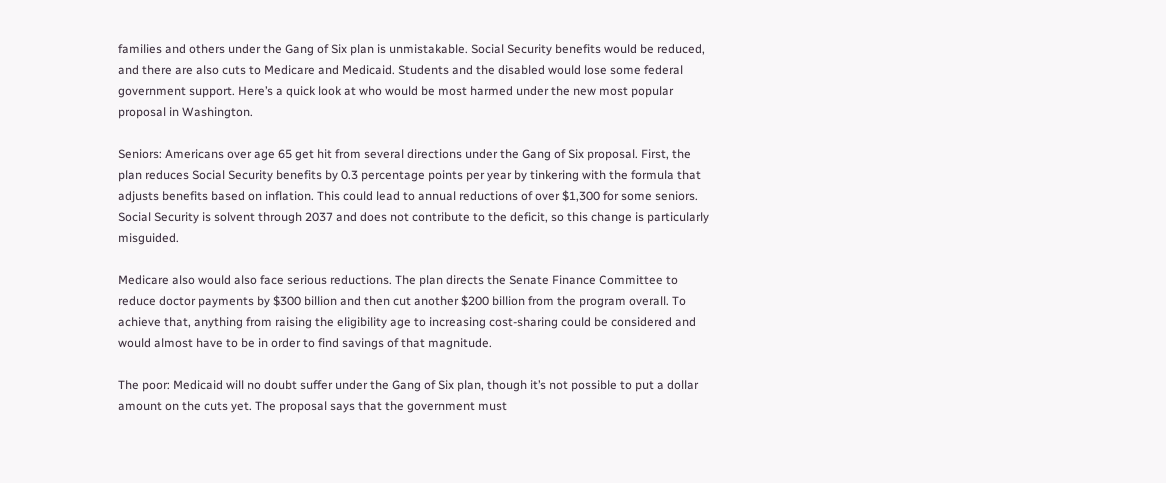families and others under the Gang of Six plan is unmistakable. Social Security benefits would be reduced, and there are also cuts to Medicare and Medicaid. Students and the disabled would lose some federal government support. Here’s a quick look at who would be most harmed under the new most popular proposal in Washington.

Seniors: Americans over age 65 get hit from several directions under the Gang of Six proposal. First, the plan reduces Social Security benefits by 0.3 percentage points per year by tinkering with the formula that adjusts benefits based on inflation. This could lead to annual reductions of over $1,300 for some seniors. Social Security is solvent through 2037 and does not contribute to the deficit, so this change is particularly misguided.

Medicare also would also face serious reductions. The plan directs the Senate Finance Committee to reduce doctor payments by $300 billion and then cut another $200 billion from the program overall. To achieve that, anything from raising the eligibility age to increasing cost-sharing could be considered and would almost have to be in order to find savings of that magnitude.

The poor: Medicaid will no doubt suffer under the Gang of Six plan, though it’s not possible to put a dollar amount on the cuts yet. The proposal says that the government must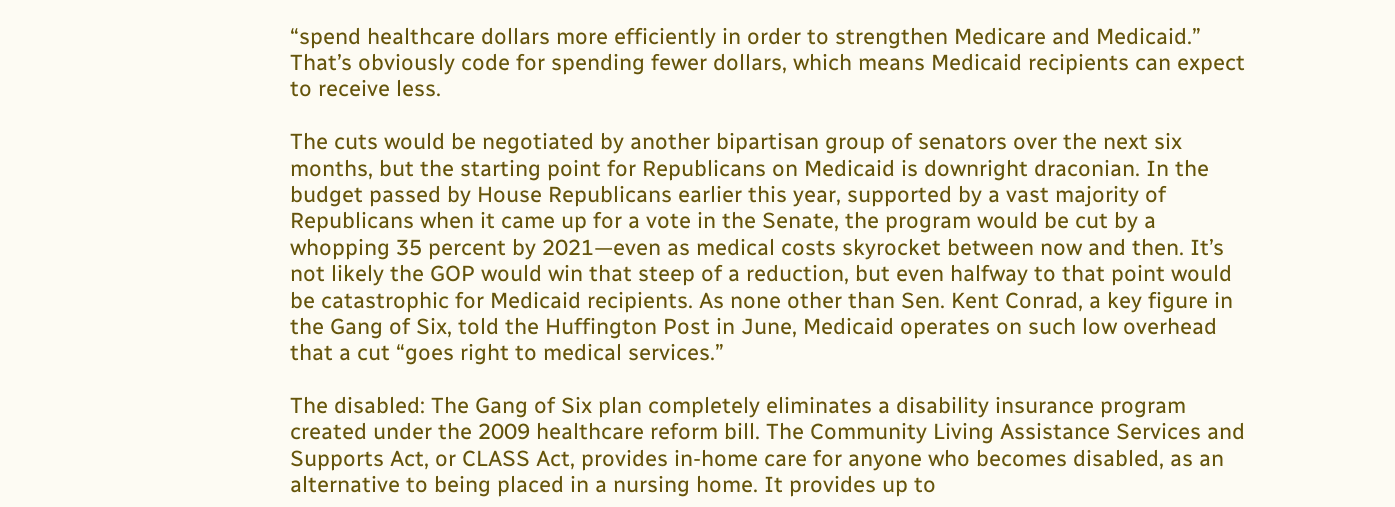“spend healthcare dollars more efficiently in order to strengthen Medicare and Medicaid.” That’s obviously code for spending fewer dollars, which means Medicaid recipients can expect to receive less.

The cuts would be negotiated by another bipartisan group of senators over the next six months, but the starting point for Republicans on Medicaid is downright draconian. In the budget passed by House Republicans earlier this year, supported by a vast majority of Republicans when it came up for a vote in the Senate, the program would be cut by a whopping 35 percent by 2021—even as medical costs skyrocket between now and then. It’s not likely the GOP would win that steep of a reduction, but even halfway to that point would be catastrophic for Medicaid recipients. As none other than Sen. Kent Conrad, a key figure in the Gang of Six, told the Huffington Post in June, Medicaid operates on such low overhead that a cut “goes right to medical services.”

The disabled: The Gang of Six plan completely eliminates a disability insurance program created under the 2009 healthcare reform bill. The Community Living Assistance Services and Supports Act, or CLASS Act, provides in-home care for anyone who becomes disabled, as an alternative to being placed in a nursing home. It provides up to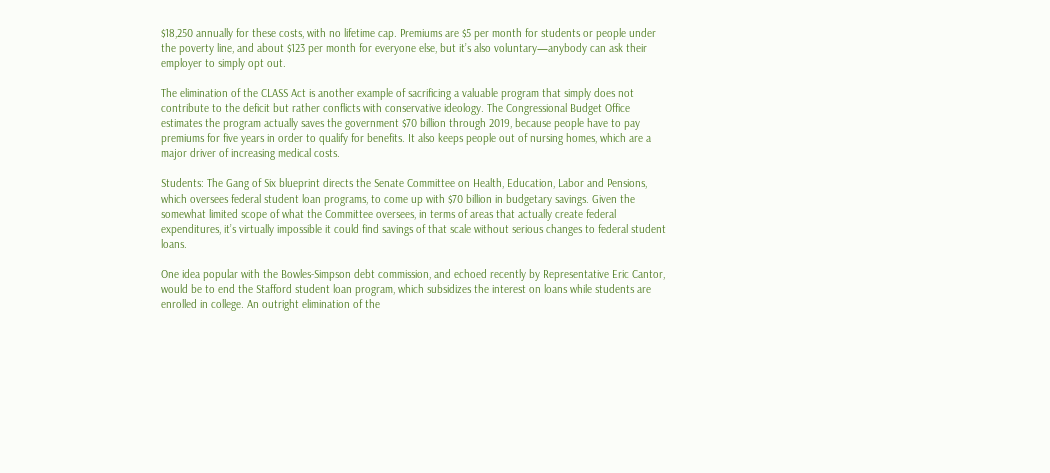$18,250 annually for these costs, with no lifetime cap. Premiums are $5 per month for students or people under the poverty line, and about $123 per month for everyone else, but it’s also voluntary—anybody can ask their employer to simply opt out.

The elimination of the CLASS Act is another example of sacrificing a valuable program that simply does not contribute to the deficit but rather conflicts with conservative ideology. The Congressional Budget Office estimates the program actually saves the government $70 billion through 2019, because people have to pay premiums for five years in order to qualify for benefits. It also keeps people out of nursing homes, which are a major driver of increasing medical costs.

Students: The Gang of Six blueprint directs the Senate Committee on Health, Education, Labor and Pensions, which oversees federal student loan programs, to come up with $70 billion in budgetary savings. Given the somewhat limited scope of what the Committee oversees, in terms of areas that actually create federal expenditures, it’s virtually impossible it could find savings of that scale without serious changes to federal student loans.

One idea popular with the Bowles-Simpson debt commission, and echoed recently by Representative Eric Cantor, would be to end the Stafford student loan program, which subsidizes the interest on loans while students are enrolled in college. An outright elimination of the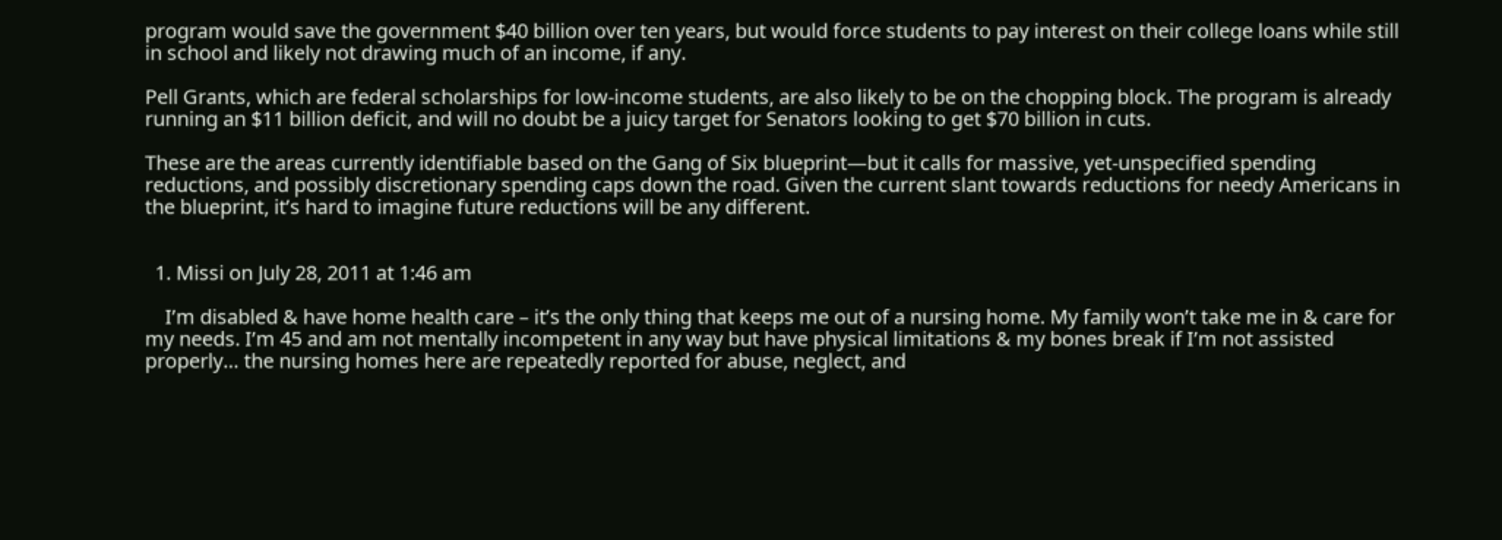program would save the government $40 billion over ten years, but would force students to pay interest on their college loans while still in school and likely not drawing much of an income, if any.

Pell Grants, which are federal scholarships for low-income students, are also likely to be on the chopping block. The program is already running an $11 billion deficit, and will no doubt be a juicy target for Senators looking to get $70 billion in cuts.

These are the areas currently identifiable based on the Gang of Six blueprint—but it calls for massive, yet-unspecified spending reductions, and possibly discretionary spending caps down the road. Given the current slant towards reductions for needy Americans in the blueprint, it’s hard to imagine future reductions will be any different.


  1. Missi on July 28, 2011 at 1:46 am

    I’m disabled & have home health care – it’s the only thing that keeps me out of a nursing home. My family won’t take me in & care for my needs. I’m 45 and am not mentally incompetent in any way but have physical limitations & my bones break if I’m not assisted properly… the nursing homes here are repeatedly reported for abuse, neglect, and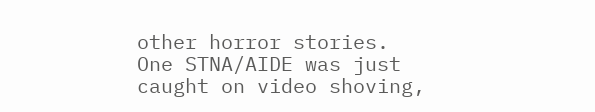other horror stories. One STNA/AIDE was just caught on video shoving,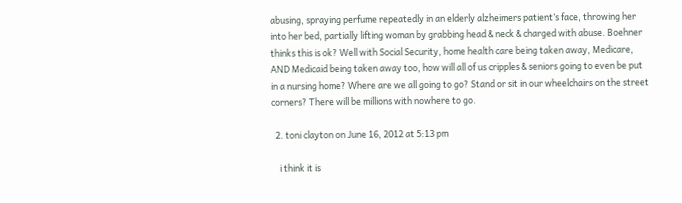abusing, spraying perfume repeatedly in an elderly alzheimers patient’s face, throwing her into her bed, partially lifting woman by grabbing head & neck & charged with abuse. Boehner thinks this is ok? Well with Social Security, home health care being taken away, Medicare, AND Medicaid being taken away too, how will all of us cripples & seniors going to even be put in a nursing home? Where are we all going to go? Stand or sit in our wheelchairs on the street corners? There will be millions with nowhere to go.

  2. toni clayton on June 16, 2012 at 5:13 pm

    i think it is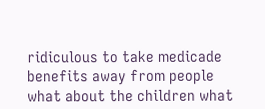ridiculous to take medicade benefits away from people what about the children what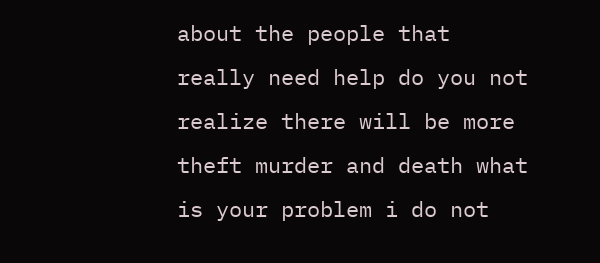about the people that really need help do you not realize there will be more theft murder and death what is your problem i do not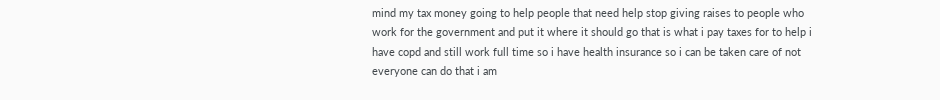mind my tax money going to help people that need help stop giving raises to people who work for the government and put it where it should go that is what i pay taxes for to help i have copd and still work full time so i have health insurance so i can be taken care of not everyone can do that i am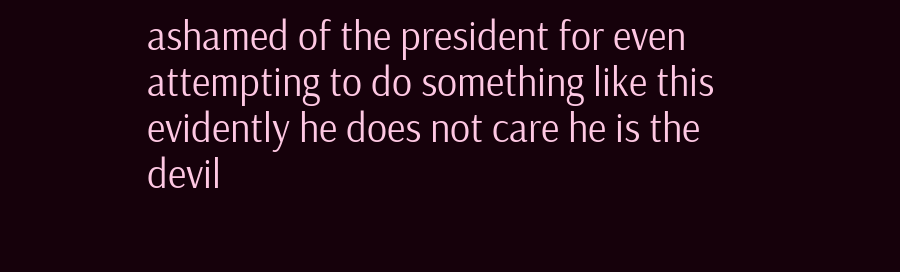ashamed of the president for even attempting to do something like this evidently he does not care he is the devil